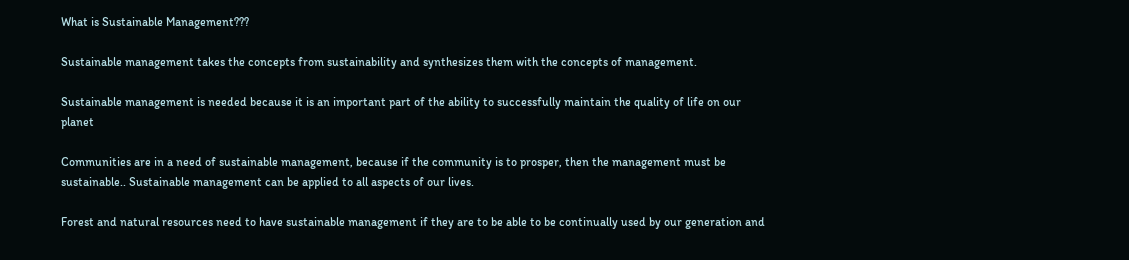What is Sustainable Management???

Sustainable management takes the concepts from sustainability and synthesizes them with the concepts of management.

Sustainable management is needed because it is an important part of the ability to successfully maintain the quality of life on our planet

Communities are in a need of sustainable management, because if the community is to prosper, then the management must be sustainable.. Sustainable management can be applied to all aspects of our lives.

Forest and natural resources need to have sustainable management if they are to be able to be continually used by our generation and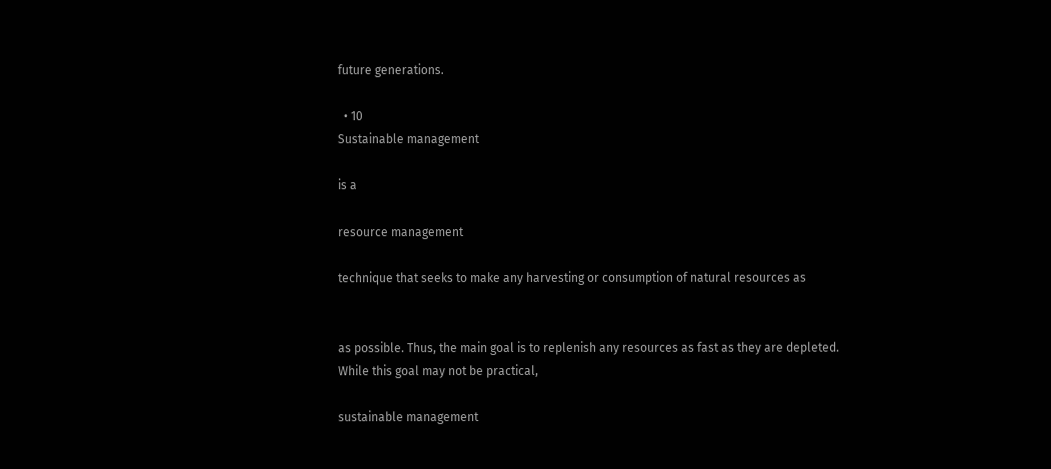future generations.

  • 10
Sustainable management

is a

resource management

technique that seeks to make any harvesting or consumption of natural resources as


as possible. Thus, the main goal is to replenish any resources as fast as they are depleted. While this goal may not be practical,

sustainable management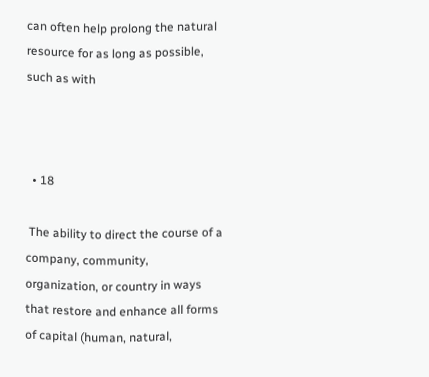can often help prolong the natural resource for as long as possible, such as with



  • 18

 The ability to direct the course of a company, community, organization, or country in ways that restore and enhance all forms of capital (human, natural,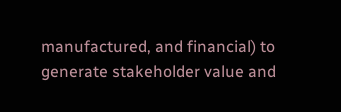manufactured, and financial) to generate stakeholder value and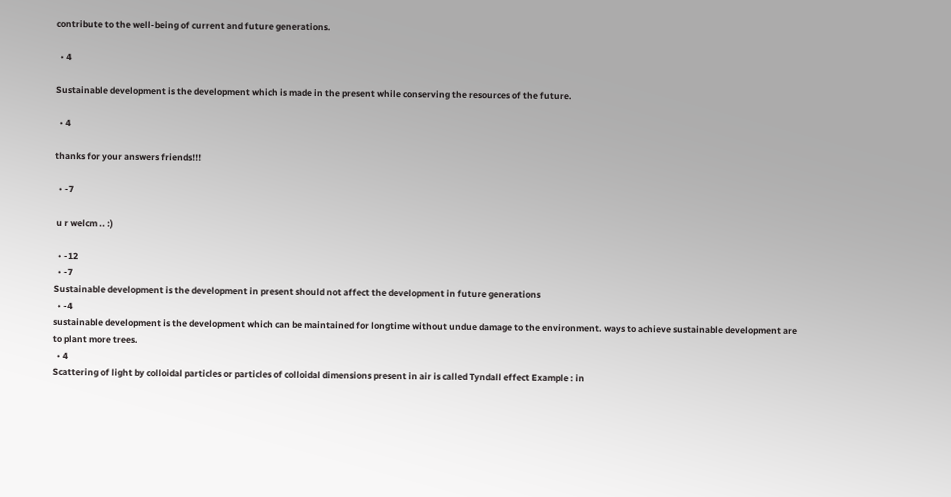contribute to the well-being of current and future generations.

  • 4

Sustainable development is the development which is made in the present while conserving the resources of the future.

  • 4

thanks for your answers friends!!!

  • -7

 u r welcm .. :)

  • -12
  • -7
Sustainable development is the development in present should not affect the development in future generations
  • -4
sustainable development is the development which can be maintained for longtime without undue damage to the environment. ways to achieve sustainable development are to plant more trees.
  • 4
Scattering of light by colloidal particles or particles of colloidal dimensions present in air is called Tyndall effect Example : in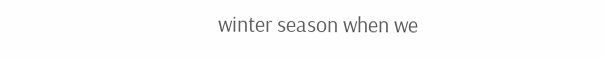winter season when we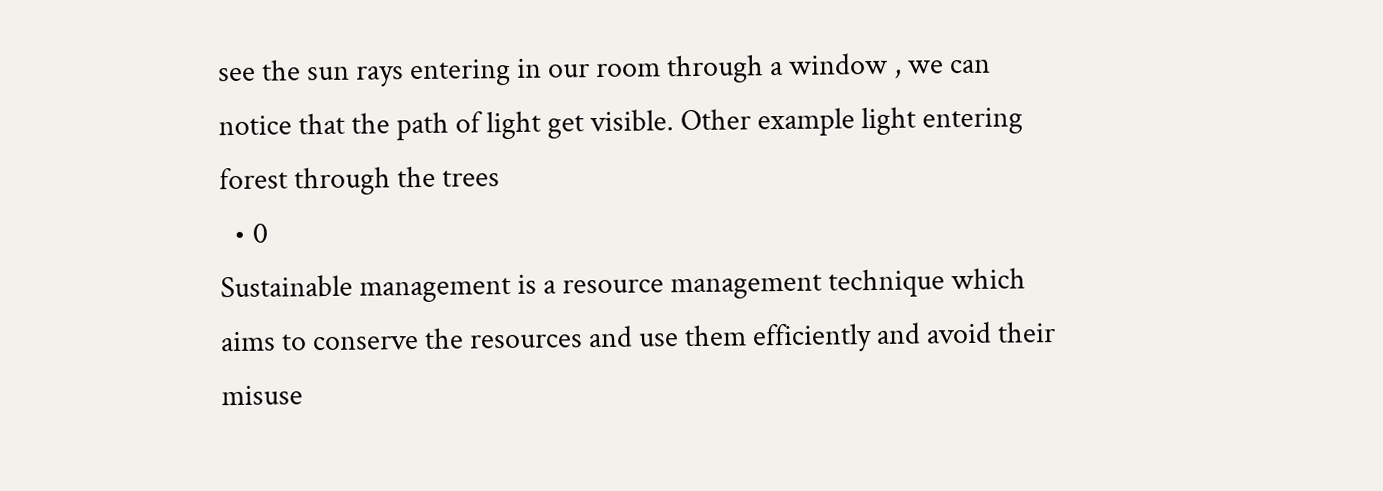see the sun rays entering in our room through a window , we can notice that the path of light get visible. Other example light entering forest through the trees
  • 0
Sustainable management is a resource management technique which aims to conserve the resources and use them efficiently and avoid their misuse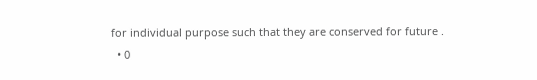for individual purpose such that they are conserved for future .
  • 0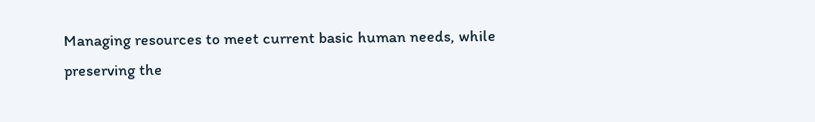Managing resources to meet current basic human needs, while preserving the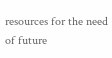resources for the need of future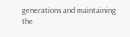generations and maintaining the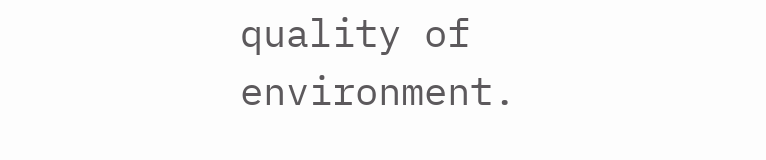quality of environment.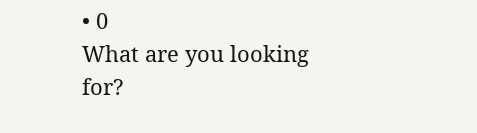• 0
What are you looking for?